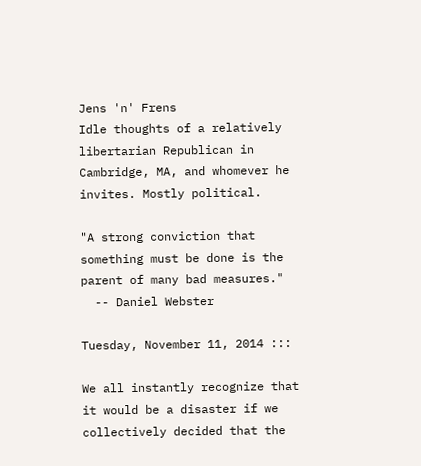Jens 'n' Frens
Idle thoughts of a relatively libertarian Republican in Cambridge, MA, and whomever he invites. Mostly political.

"A strong conviction that something must be done is the parent of many bad measures."
  -- Daniel Webster

Tuesday, November 11, 2014 :::

We all instantly recognize that it would be a disaster if we collectively decided that the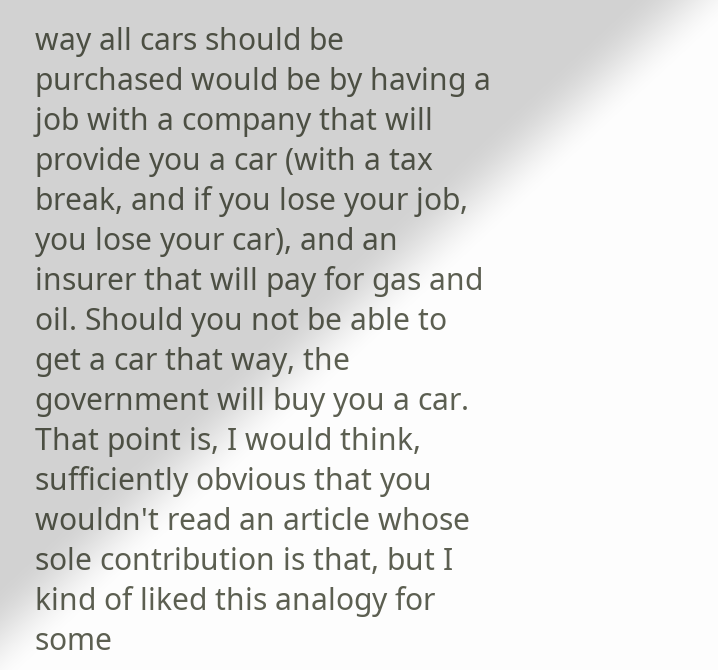way all cars should be purchased would be by having a job with a company that will provide you a car (with a tax break, and if you lose your job, you lose your car), and an insurer that will pay for gas and oil. Should you not be able to get a car that way, the government will buy you a car.
That point is, I would think, sufficiently obvious that you wouldn't read an article whose sole contribution is that, but I kind of liked this analogy for some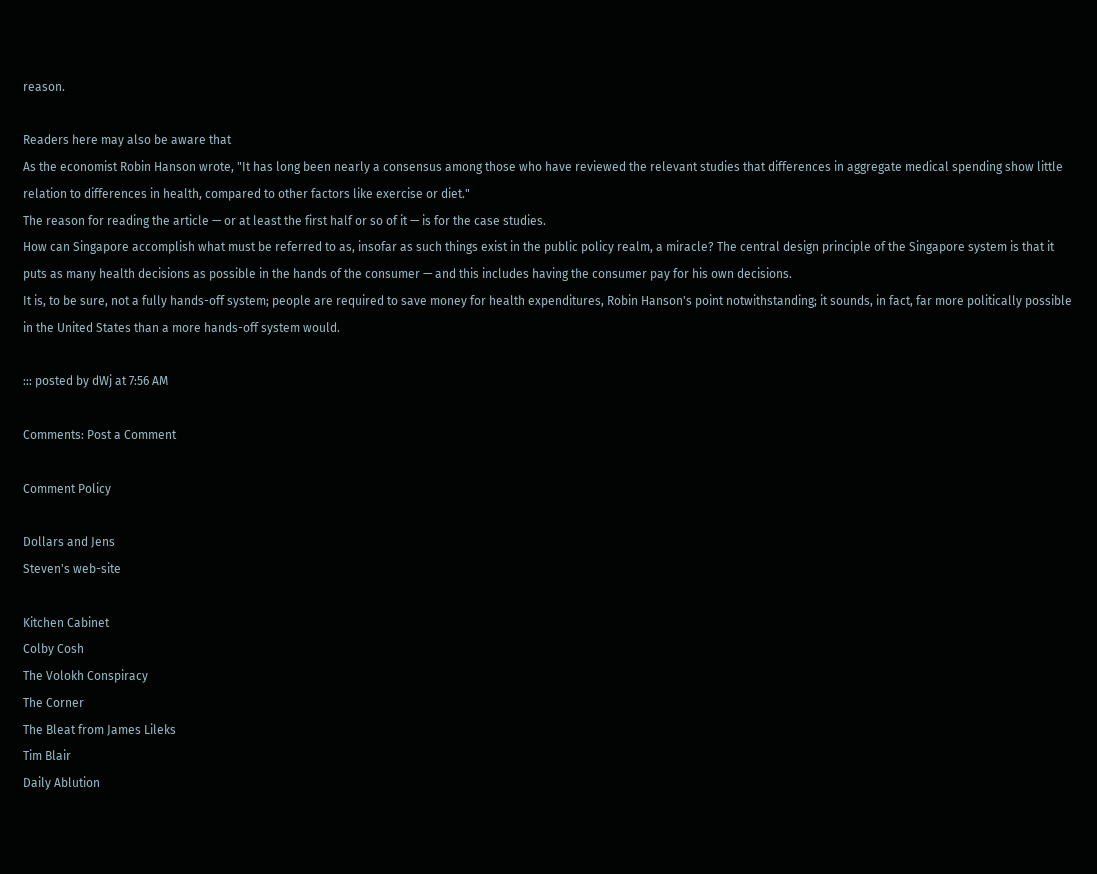reason.

Readers here may also be aware that
As the economist Robin Hanson wrote, "It has long been nearly a consensus among those who have reviewed the relevant studies that differences in aggregate medical spending show little relation to differences in health, compared to other factors like exercise or diet."
The reason for reading the article — or at least the first half or so of it — is for the case studies.
How can Singapore accomplish what must be referred to as, insofar as such things exist in the public policy realm, a miracle? The central design principle of the Singapore system is that it puts as many health decisions as possible in the hands of the consumer — and this includes having the consumer pay for his own decisions.
It is, to be sure, not a fully hands-off system; people are required to save money for health expenditures, Robin Hanson's point notwithstanding; it sounds, in fact, far more politically possible in the United States than a more hands-off system would.

::: posted by dWj at 7:56 AM

Comments: Post a Comment

Comment Policy

Dollars and Jens
Steven's web-site

Kitchen Cabinet
Colby Cosh
The Volokh Conspiracy
The Corner
The Bleat from James Lileks
Tim Blair
Daily Ablution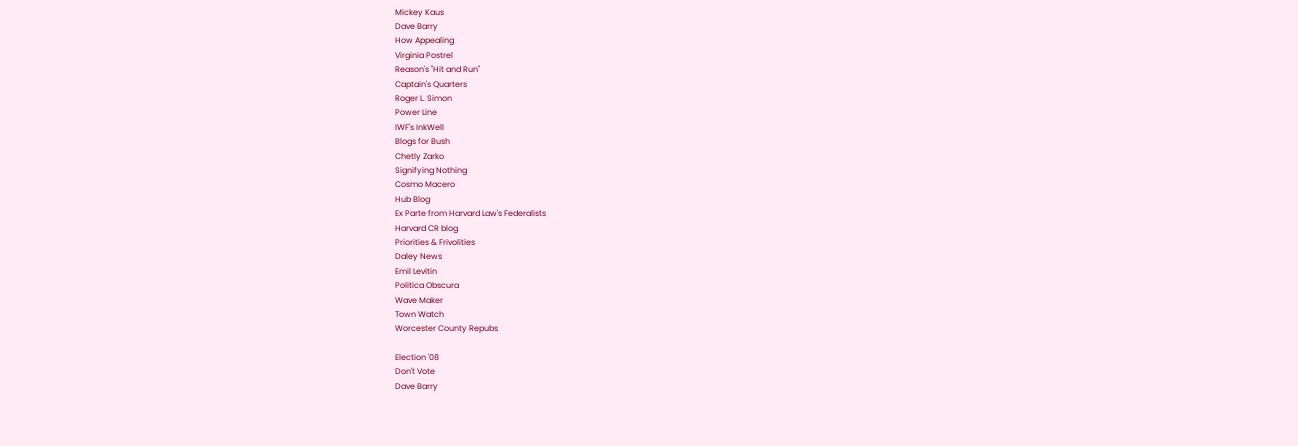Mickey Kaus
Dave Barry
How Appealing
Virginia Postrel
Reason's "Hit and Run"
Captain's Quarters
Roger L. Simon
Power Line
IWF's InkWell
Blogs for Bush
Chetly Zarko
Signifying Nothing
Cosmo Macero
Hub Blog
Ex Parte from Harvard Law's Federalists
Harvard CR blog
Priorities & Frivolities
Daley News
Emil Levitin
Politica Obscura
Wave Maker
Town Watch
Worcester County Repubs

Election '08
Don't Vote
Dave Barry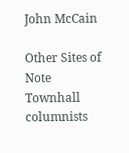John McCain

Other Sites of Note
Townhall columnists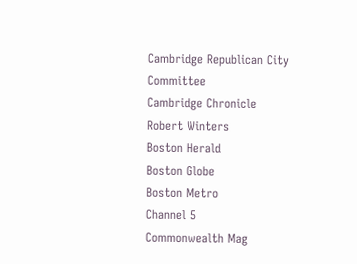Cambridge Republican City Committee
Cambridge Chronicle
Robert Winters
Boston Herald
Boston Globe
Boston Metro
Channel 5
Commonwealth Mag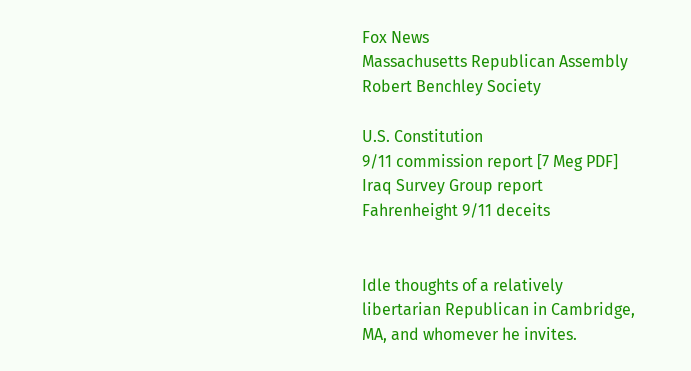Fox News
Massachusetts Republican Assembly
Robert Benchley Society

U.S. Constitution
9/11 commission report [7 Meg PDF]
Iraq Survey Group report
Fahrenheight 9/11 deceits


Idle thoughts of a relatively libertarian Republican in Cambridge, MA, and whomever he invites.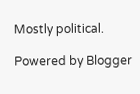Mostly political.

Powered by Blogger